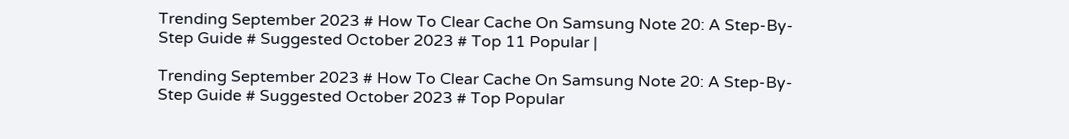Trending September 2023 # How To Clear Cache On Samsung Note 20: A Step-By-Step Guide # Suggested October 2023 # Top 11 Popular |

Trending September 2023 # How To Clear Cache On Samsung Note 20: A Step-By-Step Guide # Suggested October 2023 # Top Popular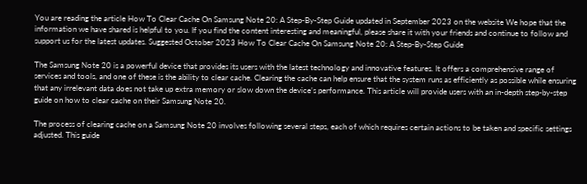You are reading the article How To Clear Cache On Samsung Note 20: A Step-By-Step Guide updated in September 2023 on the website We hope that the information we have shared is helpful to you. If you find the content interesting and meaningful, please share it with your friends and continue to follow and support us for the latest updates. Suggested October 2023 How To Clear Cache On Samsung Note 20: A Step-By-Step Guide

The Samsung Note 20 is a powerful device that provides its users with the latest technology and innovative features. It offers a comprehensive range of services and tools, and one of these is the ability to clear cache. Clearing the cache can help ensure that the system runs as efficiently as possible while ensuring that any irrelevant data does not take up extra memory or slow down the device’s performance. This article will provide users with an in-depth step-by-step guide on how to clear cache on their Samsung Note 20.

The process of clearing cache on a Samsung Note 20 involves following several steps, each of which requires certain actions to be taken and specific settings adjusted. This guide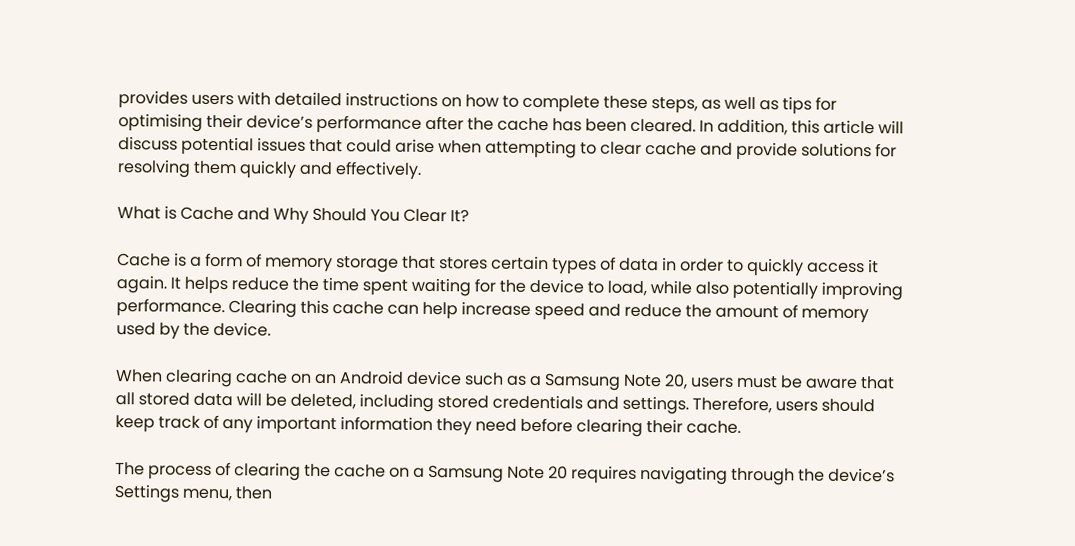provides users with detailed instructions on how to complete these steps, as well as tips for optimising their device’s performance after the cache has been cleared. In addition, this article will discuss potential issues that could arise when attempting to clear cache and provide solutions for resolving them quickly and effectively.

What is Cache and Why Should You Clear It?

Cache is a form of memory storage that stores certain types of data in order to quickly access it again. It helps reduce the time spent waiting for the device to load, while also potentially improving performance. Clearing this cache can help increase speed and reduce the amount of memory used by the device.

When clearing cache on an Android device such as a Samsung Note 20, users must be aware that all stored data will be deleted, including stored credentials and settings. Therefore, users should keep track of any important information they need before clearing their cache.

The process of clearing the cache on a Samsung Note 20 requires navigating through the device’s Settings menu, then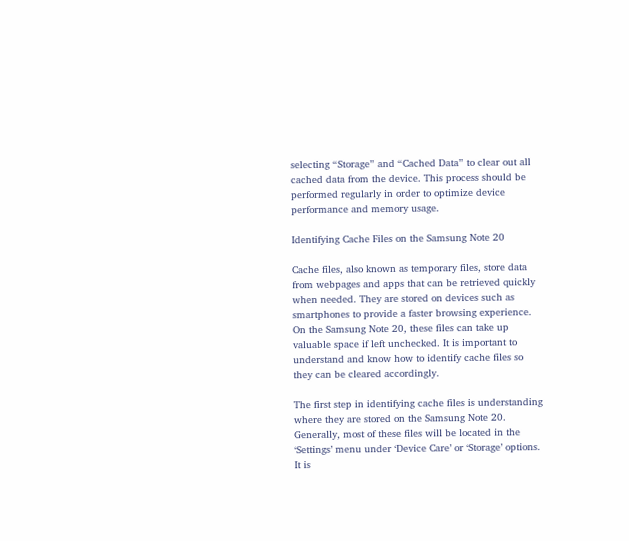selecting “Storage” and “Cached Data” to clear out all cached data from the device. This process should be performed regularly in order to optimize device performance and memory usage.

Identifying Cache Files on the Samsung Note 20

Cache files, also known as temporary files, store data from webpages and apps that can be retrieved quickly when needed. They are stored on devices such as smartphones to provide a faster browsing experience. On the Samsung Note 20, these files can take up valuable space if left unchecked. It is important to understand and know how to identify cache files so they can be cleared accordingly.

The first step in identifying cache files is understanding where they are stored on the Samsung Note 20. Generally, most of these files will be located in the ‘Settings’ menu under ‘Device Care’ or ‘Storage’ options. It is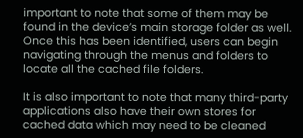important to note that some of them may be found in the device’s main storage folder as well. Once this has been identified, users can begin navigating through the menus and folders to locate all the cached file folders.

It is also important to note that many third-party applications also have their own stores for cached data which may need to be cleaned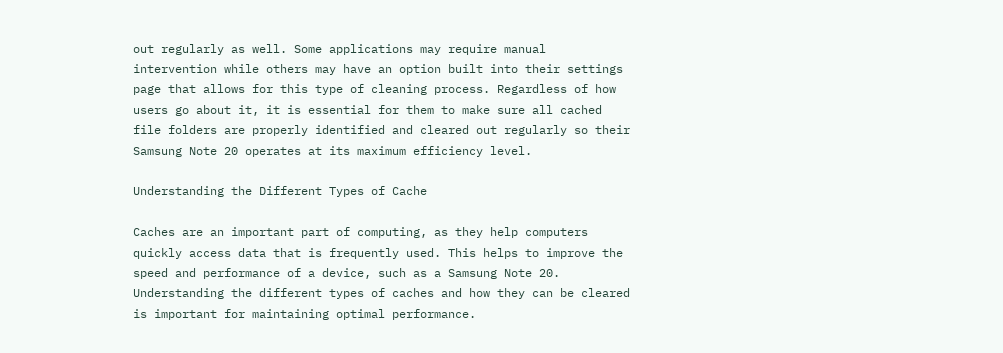out regularly as well. Some applications may require manual intervention while others may have an option built into their settings page that allows for this type of cleaning process. Regardless of how users go about it, it is essential for them to make sure all cached file folders are properly identified and cleared out regularly so their Samsung Note 20 operates at its maximum efficiency level.

Understanding the Different Types of Cache

Caches are an important part of computing, as they help computers quickly access data that is frequently used. This helps to improve the speed and performance of a device, such as a Samsung Note 20. Understanding the different types of caches and how they can be cleared is important for maintaining optimal performance.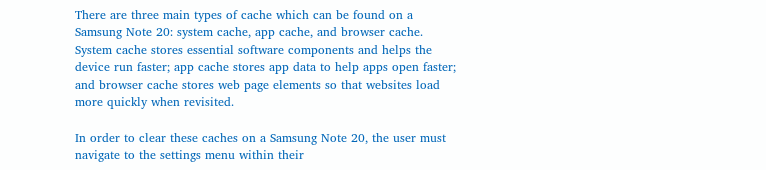There are three main types of cache which can be found on a Samsung Note 20: system cache, app cache, and browser cache. System cache stores essential software components and helps the device run faster; app cache stores app data to help apps open faster; and browser cache stores web page elements so that websites load more quickly when revisited.

In order to clear these caches on a Samsung Note 20, the user must navigate to the settings menu within their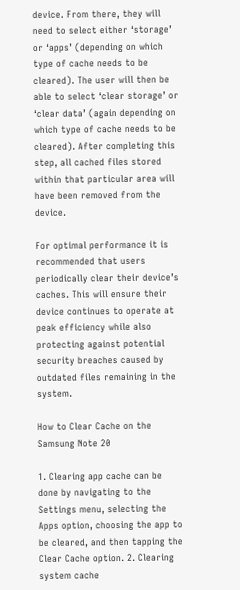device. From there, they will need to select either ‘storage’ or ‘apps’ (depending on which type of cache needs to be cleared). The user will then be able to select ‘clear storage’ or ‘clear data’ (again depending on which type of cache needs to be cleared). After completing this step, all cached files stored within that particular area will have been removed from the device.

For optimal performance it is recommended that users periodically clear their device’s caches. This will ensure their device continues to operate at peak efficiency while also protecting against potential security breaches caused by outdated files remaining in the system.

How to Clear Cache on the Samsung Note 20

1. Clearing app cache can be done by navigating to the Settings menu, selecting the Apps option, choosing the app to be cleared, and then tapping the Clear Cache option. 2. Clearing system cache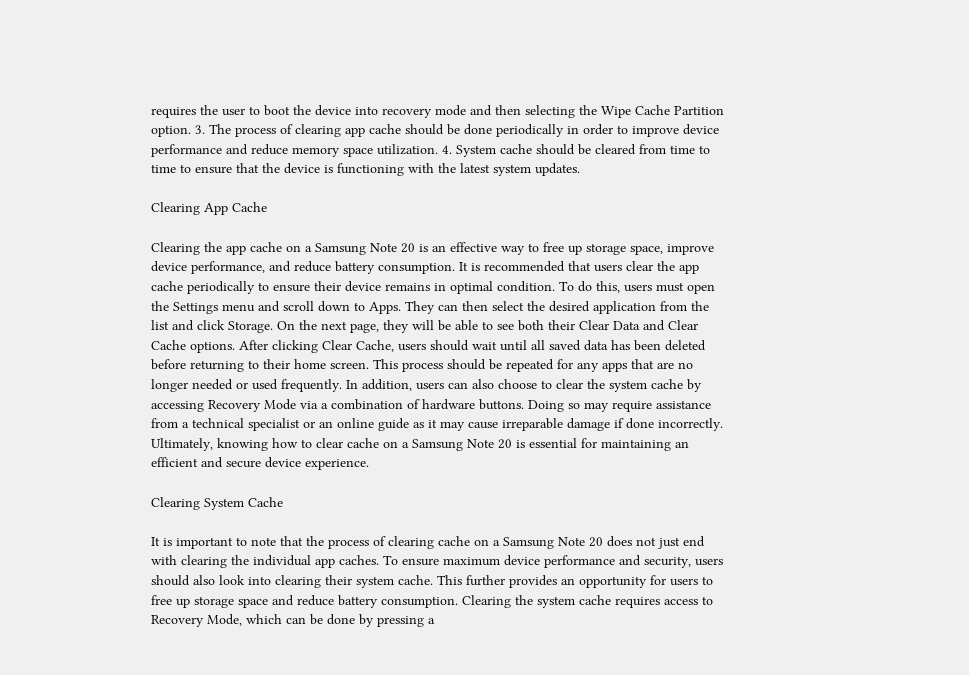requires the user to boot the device into recovery mode and then selecting the Wipe Cache Partition option. 3. The process of clearing app cache should be done periodically in order to improve device performance and reduce memory space utilization. 4. System cache should be cleared from time to time to ensure that the device is functioning with the latest system updates.

Clearing App Cache

Clearing the app cache on a Samsung Note 20 is an effective way to free up storage space, improve device performance, and reduce battery consumption. It is recommended that users clear the app cache periodically to ensure their device remains in optimal condition. To do this, users must open the Settings menu and scroll down to Apps. They can then select the desired application from the list and click Storage. On the next page, they will be able to see both their Clear Data and Clear Cache options. After clicking Clear Cache, users should wait until all saved data has been deleted before returning to their home screen. This process should be repeated for any apps that are no longer needed or used frequently. In addition, users can also choose to clear the system cache by accessing Recovery Mode via a combination of hardware buttons. Doing so may require assistance from a technical specialist or an online guide as it may cause irreparable damage if done incorrectly. Ultimately, knowing how to clear cache on a Samsung Note 20 is essential for maintaining an efficient and secure device experience.

Clearing System Cache

It is important to note that the process of clearing cache on a Samsung Note 20 does not just end with clearing the individual app caches. To ensure maximum device performance and security, users should also look into clearing their system cache. This further provides an opportunity for users to free up storage space and reduce battery consumption. Clearing the system cache requires access to Recovery Mode, which can be done by pressing a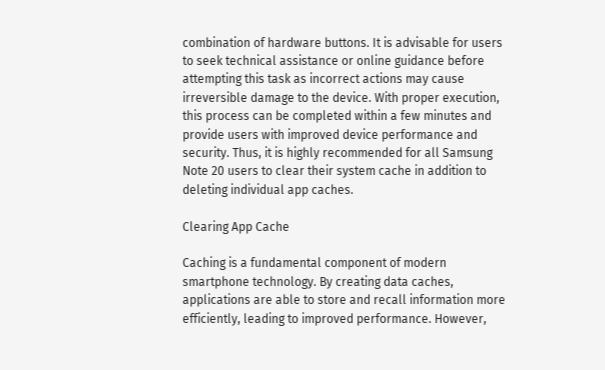combination of hardware buttons. It is advisable for users to seek technical assistance or online guidance before attempting this task as incorrect actions may cause irreversible damage to the device. With proper execution, this process can be completed within a few minutes and provide users with improved device performance and security. Thus, it is highly recommended for all Samsung Note 20 users to clear their system cache in addition to deleting individual app caches.

Clearing App Cache

Caching is a fundamental component of modern smartphone technology. By creating data caches, applications are able to store and recall information more efficiently, leading to improved performance. However,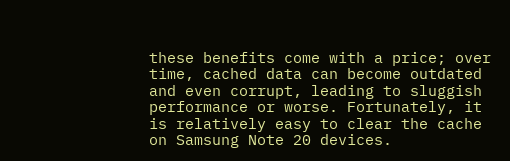these benefits come with a price; over time, cached data can become outdated and even corrupt, leading to sluggish performance or worse. Fortunately, it is relatively easy to clear the cache on Samsung Note 20 devices.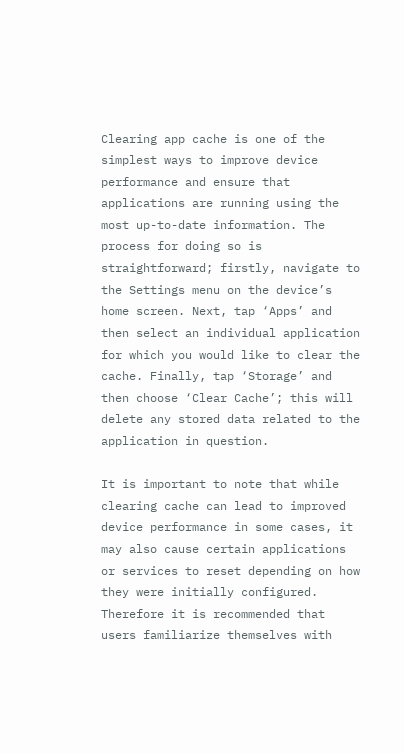Clearing app cache is one of the simplest ways to improve device performance and ensure that applications are running using the most up-to-date information. The process for doing so is straightforward; firstly, navigate to the Settings menu on the device’s home screen. Next, tap ‘Apps’ and then select an individual application for which you would like to clear the cache. Finally, tap ‘Storage’ and then choose ‘Clear Cache’; this will delete any stored data related to the application in question.

It is important to note that while clearing cache can lead to improved device performance in some cases, it may also cause certain applications or services to reset depending on how they were initially configured. Therefore it is recommended that users familiarize themselves with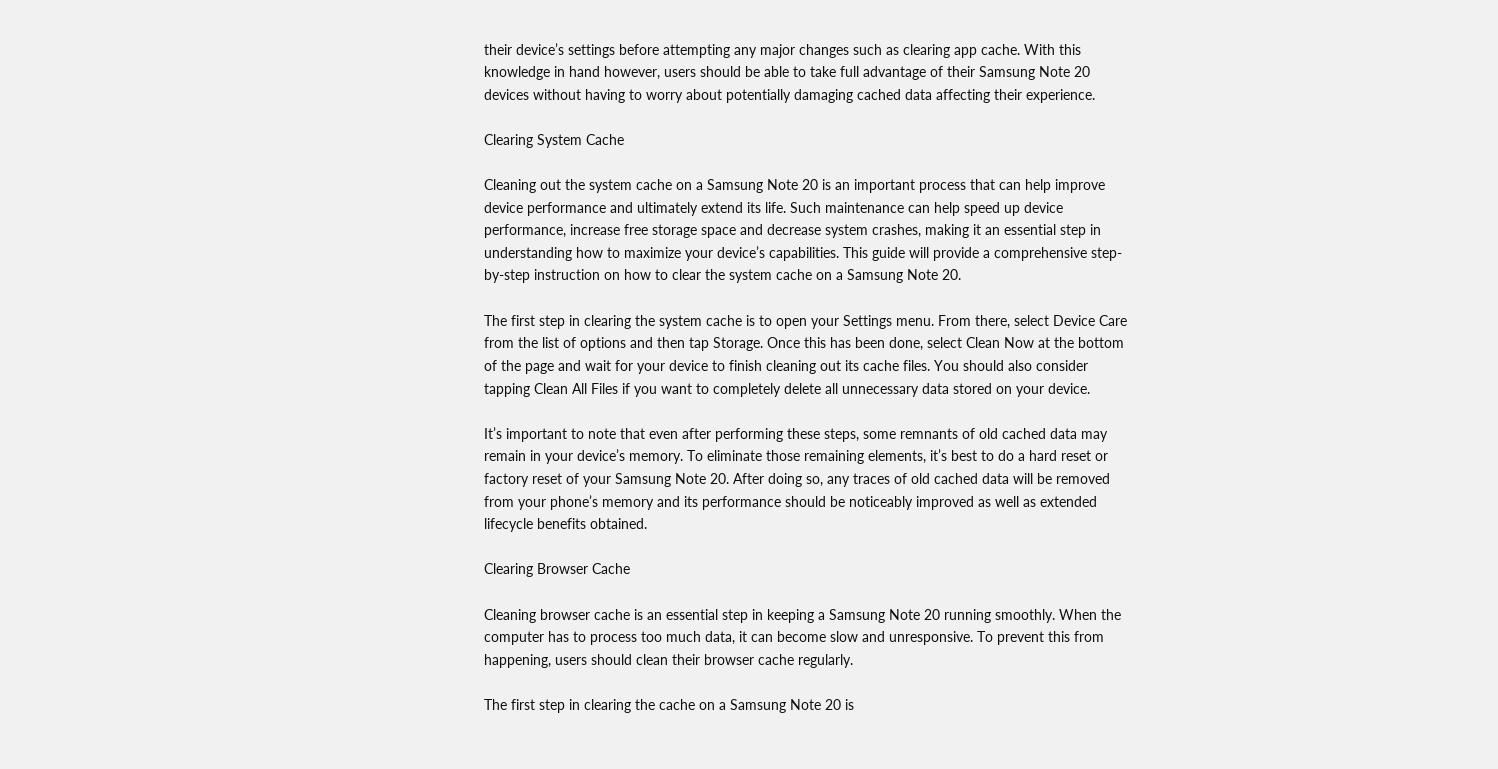their device’s settings before attempting any major changes such as clearing app cache. With this knowledge in hand however, users should be able to take full advantage of their Samsung Note 20 devices without having to worry about potentially damaging cached data affecting their experience.

Clearing System Cache

Cleaning out the system cache on a Samsung Note 20 is an important process that can help improve device performance and ultimately extend its life. Such maintenance can help speed up device performance, increase free storage space and decrease system crashes, making it an essential step in understanding how to maximize your device’s capabilities. This guide will provide a comprehensive step-by-step instruction on how to clear the system cache on a Samsung Note 20.

The first step in clearing the system cache is to open your Settings menu. From there, select Device Care from the list of options and then tap Storage. Once this has been done, select Clean Now at the bottom of the page and wait for your device to finish cleaning out its cache files. You should also consider tapping Clean All Files if you want to completely delete all unnecessary data stored on your device.

It’s important to note that even after performing these steps, some remnants of old cached data may remain in your device’s memory. To eliminate those remaining elements, it’s best to do a hard reset or factory reset of your Samsung Note 20. After doing so, any traces of old cached data will be removed from your phone’s memory and its performance should be noticeably improved as well as extended lifecycle benefits obtained.

Clearing Browser Cache

Cleaning browser cache is an essential step in keeping a Samsung Note 20 running smoothly. When the computer has to process too much data, it can become slow and unresponsive. To prevent this from happening, users should clean their browser cache regularly.

The first step in clearing the cache on a Samsung Note 20 is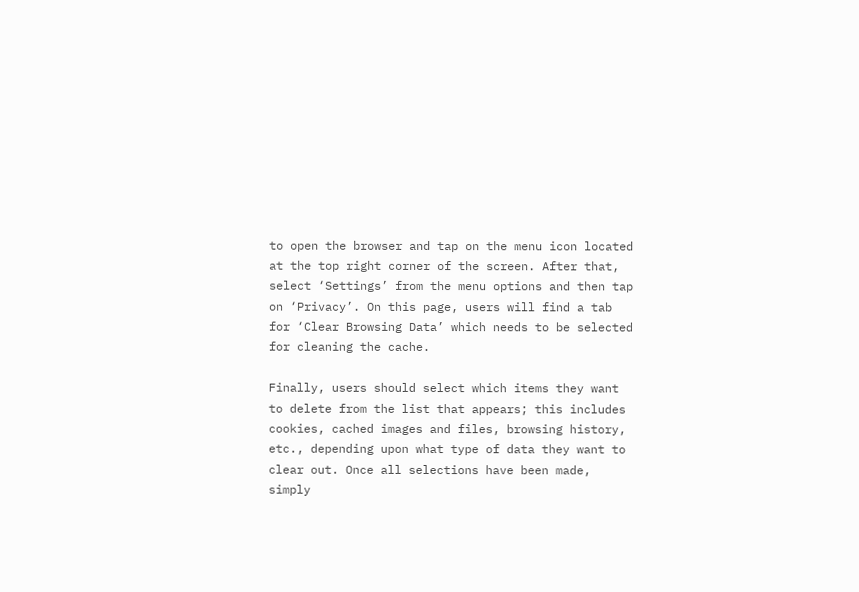to open the browser and tap on the menu icon located at the top right corner of the screen. After that, select ‘Settings’ from the menu options and then tap on ‘Privacy’. On this page, users will find a tab for ‘Clear Browsing Data’ which needs to be selected for cleaning the cache.

Finally, users should select which items they want to delete from the list that appears; this includes cookies, cached images and files, browsing history, etc., depending upon what type of data they want to clear out. Once all selections have been made, simply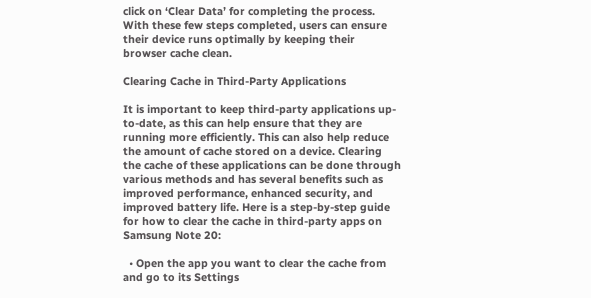click on ‘Clear Data’ for completing the process. With these few steps completed, users can ensure their device runs optimally by keeping their browser cache clean.

Clearing Cache in Third-Party Applications

It is important to keep third-party applications up-to-date, as this can help ensure that they are running more efficiently. This can also help reduce the amount of cache stored on a device. Clearing the cache of these applications can be done through various methods and has several benefits such as improved performance, enhanced security, and improved battery life. Here is a step-by-step guide for how to clear the cache in third-party apps on Samsung Note 20:

  • Open the app you want to clear the cache from and go to its Settings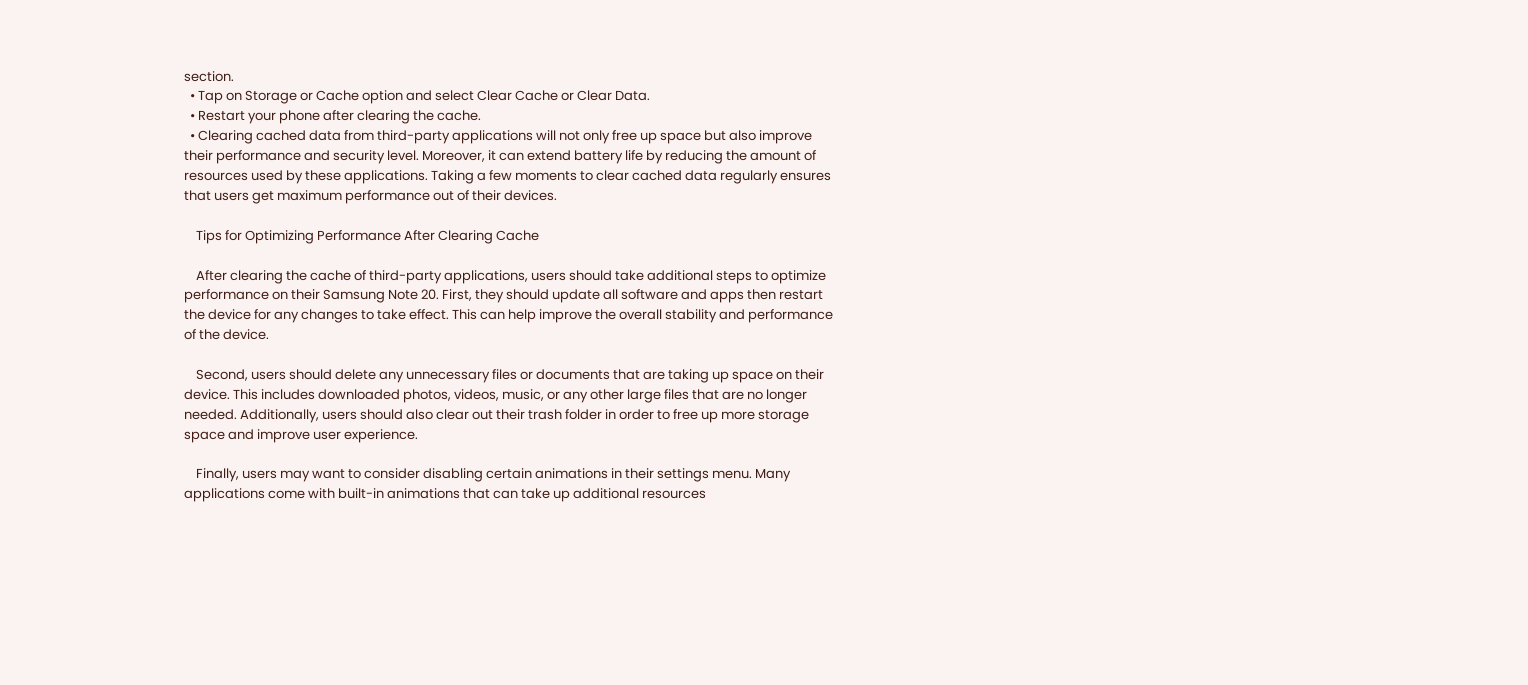section.
  • Tap on Storage or Cache option and select Clear Cache or Clear Data.
  • Restart your phone after clearing the cache.
  • Clearing cached data from third-party applications will not only free up space but also improve their performance and security level. Moreover, it can extend battery life by reducing the amount of resources used by these applications. Taking a few moments to clear cached data regularly ensures that users get maximum performance out of their devices.

    Tips for Optimizing Performance After Clearing Cache

    After clearing the cache of third-party applications, users should take additional steps to optimize performance on their Samsung Note 20. First, they should update all software and apps then restart the device for any changes to take effect. This can help improve the overall stability and performance of the device.

    Second, users should delete any unnecessary files or documents that are taking up space on their device. This includes downloaded photos, videos, music, or any other large files that are no longer needed. Additionally, users should also clear out their trash folder in order to free up more storage space and improve user experience.

    Finally, users may want to consider disabling certain animations in their settings menu. Many applications come with built-in animations that can take up additional resources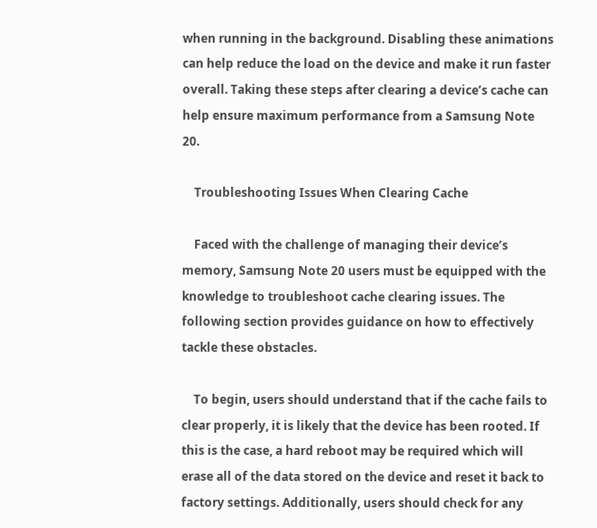when running in the background. Disabling these animations can help reduce the load on the device and make it run faster overall. Taking these steps after clearing a device’s cache can help ensure maximum performance from a Samsung Note 20.

    Troubleshooting Issues When Clearing Cache

    Faced with the challenge of managing their device’s memory, Samsung Note 20 users must be equipped with the knowledge to troubleshoot cache clearing issues. The following section provides guidance on how to effectively tackle these obstacles.

    To begin, users should understand that if the cache fails to clear properly, it is likely that the device has been rooted. If this is the case, a hard reboot may be required which will erase all of the data stored on the device and reset it back to factory settings. Additionally, users should check for any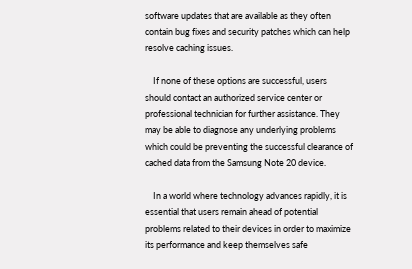software updates that are available as they often contain bug fixes and security patches which can help resolve caching issues.

    If none of these options are successful, users should contact an authorized service center or professional technician for further assistance. They may be able to diagnose any underlying problems which could be preventing the successful clearance of cached data from the Samsung Note 20 device.

    In a world where technology advances rapidly, it is essential that users remain ahead of potential problems related to their devices in order to maximize its performance and keep themselves safe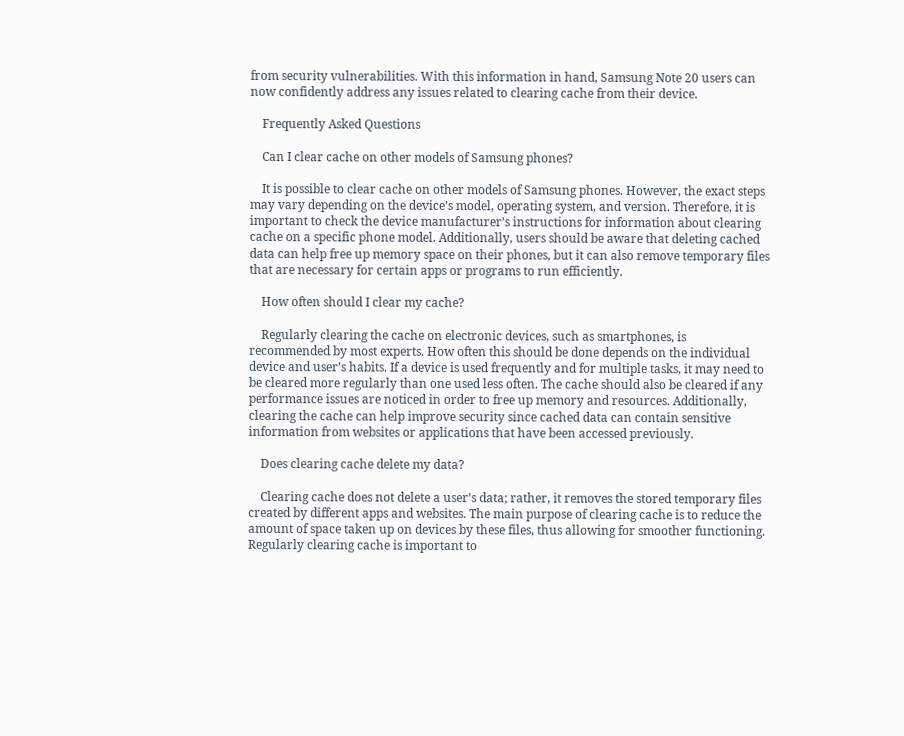from security vulnerabilities. With this information in hand, Samsung Note 20 users can now confidently address any issues related to clearing cache from their device.

    Frequently Asked Questions

    Can I clear cache on other models of Samsung phones?

    It is possible to clear cache on other models of Samsung phones. However, the exact steps may vary depending on the device’s model, operating system, and version. Therefore, it is important to check the device manufacturer’s instructions for information about clearing cache on a specific phone model. Additionally, users should be aware that deleting cached data can help free up memory space on their phones, but it can also remove temporary files that are necessary for certain apps or programs to run efficiently.

    How often should I clear my cache?

    Regularly clearing the cache on electronic devices, such as smartphones, is recommended by most experts. How often this should be done depends on the individual device and user’s habits. If a device is used frequently and for multiple tasks, it may need to be cleared more regularly than one used less often. The cache should also be cleared if any performance issues are noticed in order to free up memory and resources. Additionally, clearing the cache can help improve security since cached data can contain sensitive information from websites or applications that have been accessed previously.

    Does clearing cache delete my data?

    Clearing cache does not delete a user’s data; rather, it removes the stored temporary files created by different apps and websites. The main purpose of clearing cache is to reduce the amount of space taken up on devices by these files, thus allowing for smoother functioning. Regularly clearing cache is important to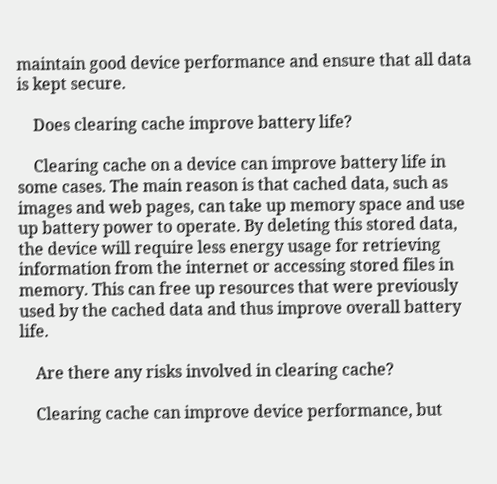maintain good device performance and ensure that all data is kept secure.

    Does clearing cache improve battery life?

    Clearing cache on a device can improve battery life in some cases. The main reason is that cached data, such as images and web pages, can take up memory space and use up battery power to operate. By deleting this stored data, the device will require less energy usage for retrieving information from the internet or accessing stored files in memory. This can free up resources that were previously used by the cached data and thus improve overall battery life.

    Are there any risks involved in clearing cache?

    Clearing cache can improve device performance, but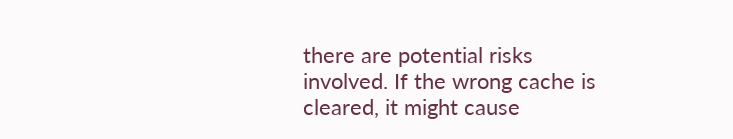there are potential risks involved. If the wrong cache is cleared, it might cause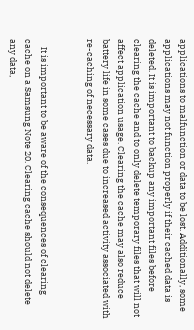applications to malfunction or data to be lost. Additionally, some applications may not function properly if their cached data is deleted. It is important to backup any important files before clearing the cache and to only delete temporary files that will not affect application usage. Clearing the cache may also reduce battery life in some cases due to increased activity associated with re-caching of necessary data.


    It is important to be aware of the consequences of clearing cache on a Samsung Note 20. Clearing cache should not delete any data,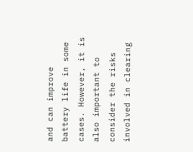and can improve battery life in some cases. However, it is also important to consider the risks involved in clearing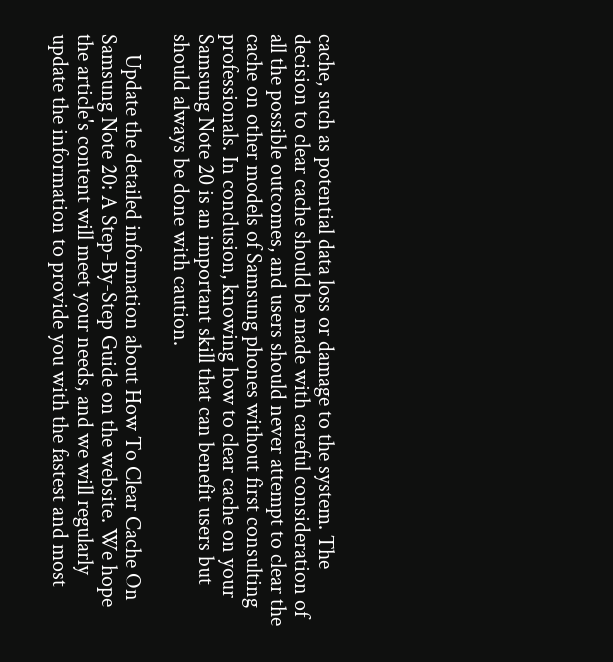cache, such as potential data loss or damage to the system. The decision to clear cache should be made with careful consideration of all the possible outcomes, and users should never attempt to clear the cache on other models of Samsung phones without first consulting professionals. In conclusion, knowing how to clear cache on your Samsung Note 20 is an important skill that can benefit users but should always be done with caution.

    Update the detailed information about How To Clear Cache On Samsung Note 20: A Step-By-Step Guide on the website. We hope the article's content will meet your needs, and we will regularly update the information to provide you with the fastest and most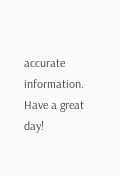accurate information. Have a great day!